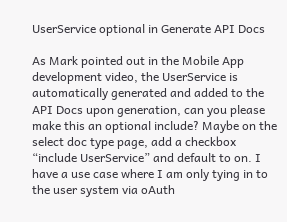UserService optional in Generate API Docs

As Mark pointed out in the Mobile App development video, the UserService is automatically generated and added to the API Docs upon generation, can you please make this an optional include? Maybe on the select doc type page, add a checkbox “include UserService” and default to on. I have a use case where I am only tying in to the user system via oAuth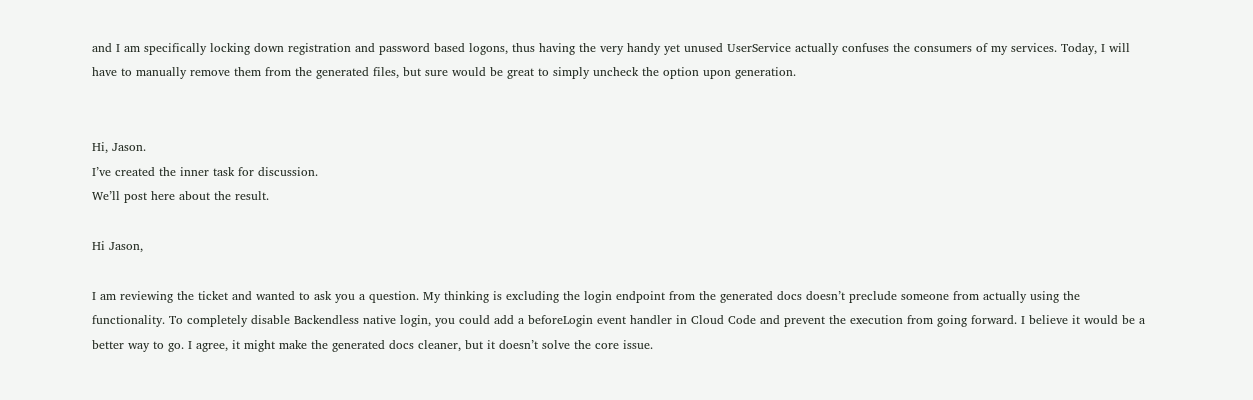and I am specifically locking down registration and password based logons, thus having the very handy yet unused UserService actually confuses the consumers of my services. Today, I will have to manually remove them from the generated files, but sure would be great to simply uncheck the option upon generation.


Hi, Jason.
I’ve created the inner task for discussion.
We’ll post here about the result.

Hi Jason,

I am reviewing the ticket and wanted to ask you a question. My thinking is excluding the login endpoint from the generated docs doesn’t preclude someone from actually using the functionality. To completely disable Backendless native login, you could add a beforeLogin event handler in Cloud Code and prevent the execution from going forward. I believe it would be a better way to go. I agree, it might make the generated docs cleaner, but it doesn’t solve the core issue.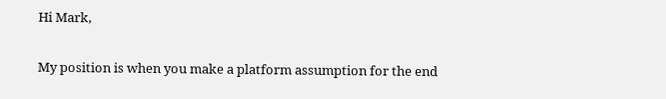Hi Mark,

My position is when you make a platform assumption for the end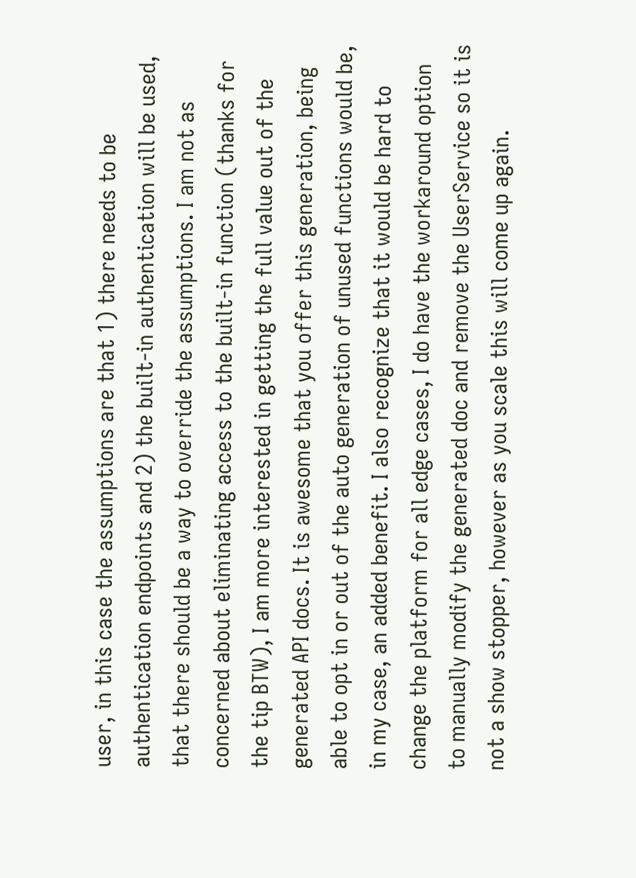user, in this case the assumptions are that 1) there needs to be authentication endpoints and 2) the built-in authentication will be used, that there should be a way to override the assumptions. I am not as concerned about eliminating access to the built-in function (thanks for the tip BTW), I am more interested in getting the full value out of the generated API docs. It is awesome that you offer this generation, being able to opt in or out of the auto generation of unused functions would be, in my case, an added benefit. I also recognize that it would be hard to change the platform for all edge cases, I do have the workaround option to manually modify the generated doc and remove the UserService so it is not a show stopper, however as you scale this will come up again.